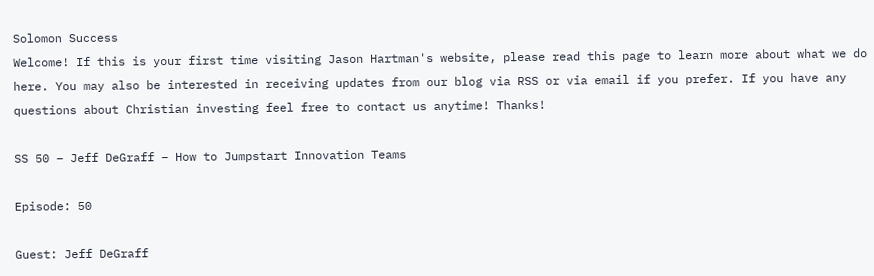Solomon Success
Welcome! If this is your first time visiting Jason Hartman's website, please read this page to learn more about what we do here. You may also be interested in receiving updates from our blog via RSS or via email if you prefer. If you have any questions about Christian investing feel free to contact us anytime! Thanks!

SS 50 – Jeff DeGraff – How to Jumpstart Innovation Teams

Episode: 50

Guest: Jeff DeGraff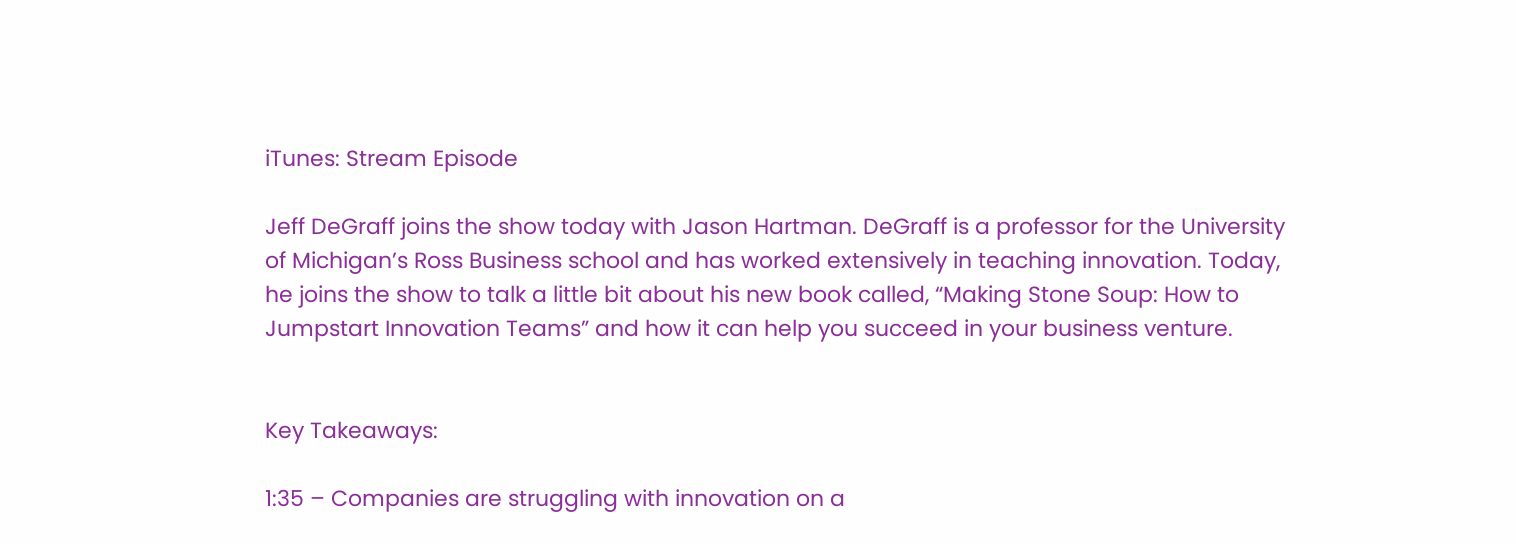iTunes: Stream Episode

Jeff DeGraff joins the show today with Jason Hartman. DeGraff is a professor for the University of Michigan’s Ross Business school and has worked extensively in teaching innovation. Today, he joins the show to talk a little bit about his new book called, “Making Stone Soup: How to Jumpstart Innovation Teams” and how it can help you succeed in your business venture.


Key Takeaways:

1:35 – Companies are struggling with innovation on a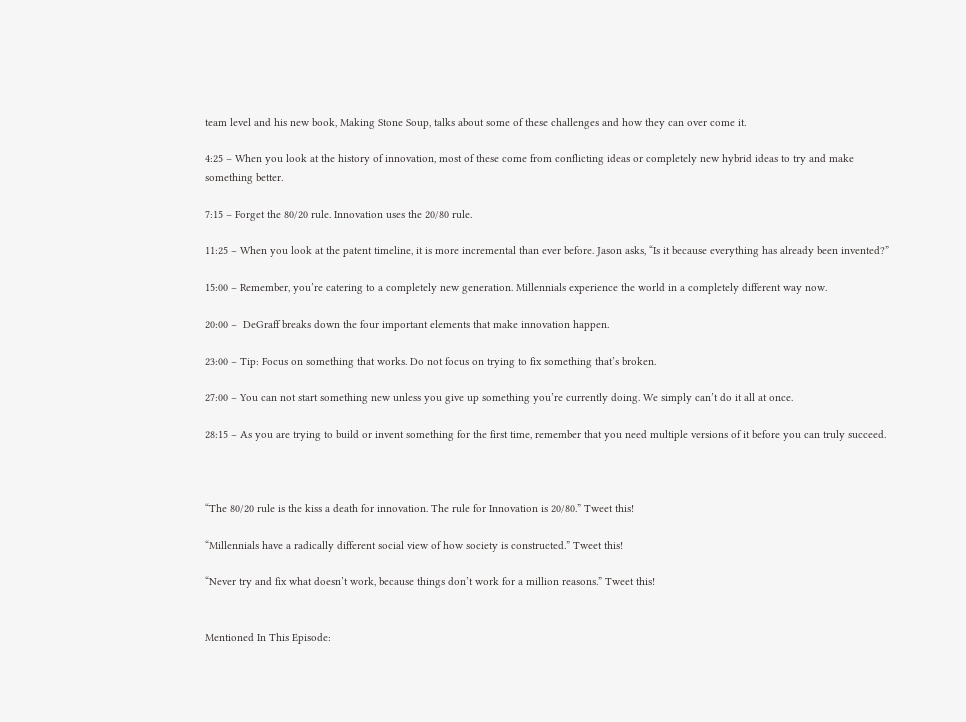team level and his new book, Making Stone Soup, talks about some of these challenges and how they can over come it.

4:25 – When you look at the history of innovation, most of these come from conflicting ideas or completely new hybrid ideas to try and make something better.

7:15 – Forget the 80/20 rule. Innovation uses the 20/80 rule.

11:25 – When you look at the patent timeline, it is more incremental than ever before. Jason asks, “Is it because everything has already been invented?”

15:00 – Remember, you’re catering to a completely new generation. Millennials experience the world in a completely different way now.

20:00 –  DeGraff breaks down the four important elements that make innovation happen.

23:00 – Tip: Focus on something that works. Do not focus on trying to fix something that’s broken.

27:00 – You can not start something new unless you give up something you’re currently doing. We simply can’t do it all at once.

28:15 – As you are trying to build or invent something for the first time, remember that you need multiple versions of it before you can truly succeed.



“The 80/20 rule is the kiss a death for innovation. The rule for Innovation is 20/80.” Tweet this!

“Millennials have a radically different social view of how society is constructed.” Tweet this!

“Never try and fix what doesn’t work, because things don’t work for a million reasons.” Tweet this!


Mentioned In This Episode: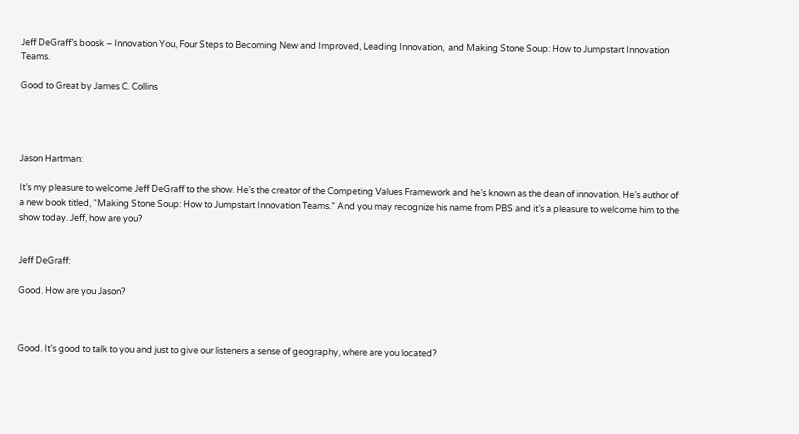Jeff DeGraff’s boosk – Innovation You, Four Steps to Becoming New and Improved, Leading Innovation,  and Making Stone Soup: How to Jumpstart Innovation Teams.

Good to Great by James C. Collins




Jason Hartman:

It’s my pleasure to welcome Jeff DeGraff to the show. He’s the creator of the Competing Values Framework and he’s known as the dean of innovation. He’s author of a new book titled, “Making Stone Soup: How to Jumpstart Innovation Teams.” And you may recognize his name from PBS and it’s a pleasure to welcome him to the show today. Jeff, how are you?


Jeff DeGraff:

Good. How are you Jason?



Good. It’s good to talk to you and just to give our listeners a sense of geography, where are you located?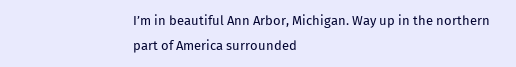I’m in beautiful Ann Arbor, Michigan. Way up in the northern part of America surrounded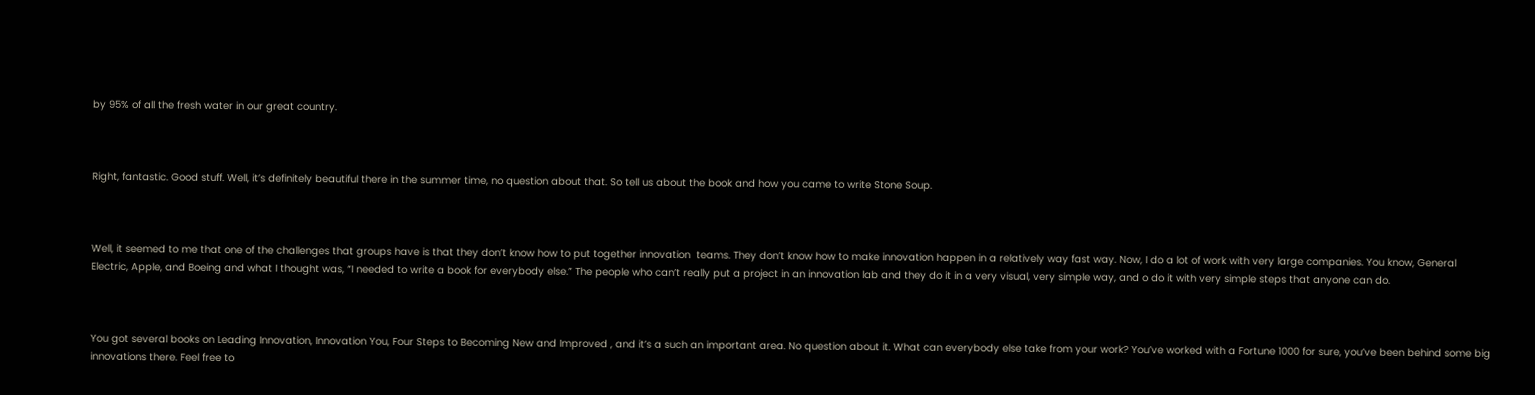by 95% of all the fresh water in our great country.



Right, fantastic. Good stuff. Well, it’s definitely beautiful there in the summer time, no question about that. So tell us about the book and how you came to write Stone Soup.



Well, it seemed to me that one of the challenges that groups have is that they don’t know how to put together innovation  teams. They don’t know how to make innovation happen in a relatively way fast way. Now, I do a lot of work with very large companies. You know, General Electric, Apple, and Boeing and what I thought was, “I needed to write a book for everybody else.” The people who can’t really put a project in an innovation lab and they do it in a very visual, very simple way, and o do it with very simple steps that anyone can do.



You got several books on Leading Innovation, Innovation You, Four Steps to Becoming New and Improved , and it’s a such an important area. No question about it. What can everybody else take from your work? You’ve worked with a Fortune 1000 for sure, you’ve been behind some big innovations there. Feel free to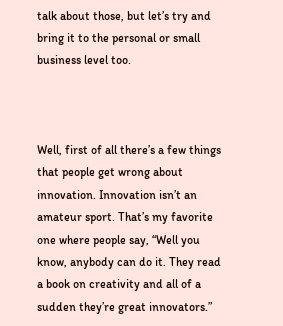talk about those, but let’s try and bring it to the personal or small business level too.



Well, first of all there’s a few things that people get wrong about innovation. Innovation isn’t an amateur sport. That’s my favorite one where people say, “Well you know, anybody can do it. They read a book on creativity and all of a sudden they’re great innovators.”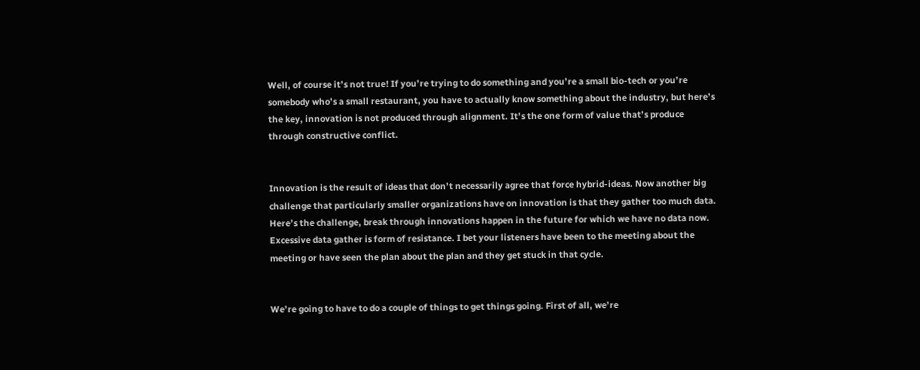Well, of course it’s not true! If you’re trying to do something and you’re a small bio-tech or you’re somebody who’s a small restaurant, you have to actually know something about the industry, but here’s the key, innovation is not produced through alignment. It’s the one form of value that’s produce through constructive conflict.


Innovation is the result of ideas that don’t necessarily agree that force hybrid-ideas. Now another big challenge that particularly smaller organizations have on innovation is that they gather too much data. Here’s the challenge, break through innovations happen in the future for which we have no data now. Excessive data gather is form of resistance. I bet your listeners have been to the meeting about the meeting or have seen the plan about the plan and they get stuck in that cycle.


We’re going to have to do a couple of things to get things going. First of all, we’re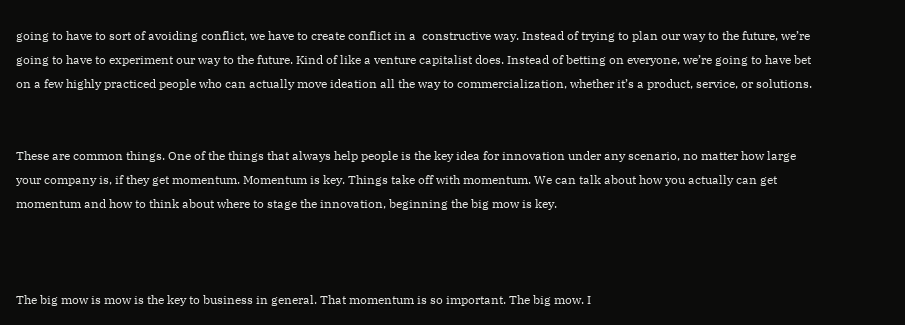going to have to sort of avoiding conflict, we have to create conflict in a  constructive way. Instead of trying to plan our way to the future, we’re going to have to experiment our way to the future. Kind of like a venture capitalist does. Instead of betting on everyone, we’re going to have bet on a few highly practiced people who can actually move ideation all the way to commercialization, whether it’s a product, service, or solutions.


These are common things. One of the things that always help people is the key idea for innovation under any scenario, no matter how large your company is, if they get momentum. Momentum is key. Things take off with momentum. We can talk about how you actually can get momentum and how to think about where to stage the innovation, beginning the big mow is key.



The big mow is mow is the key to business in general. That momentum is so important. The big mow. I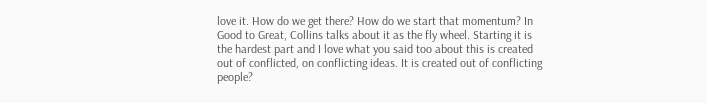love it. How do we get there? How do we start that momentum? In Good to Great, Collins talks about it as the fly wheel. Starting it is the hardest part and I love what you said too about this is created out of conflicted, on conflicting ideas. It is created out of conflicting people?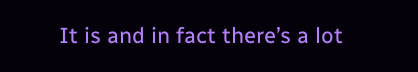It is and in fact there’s a lot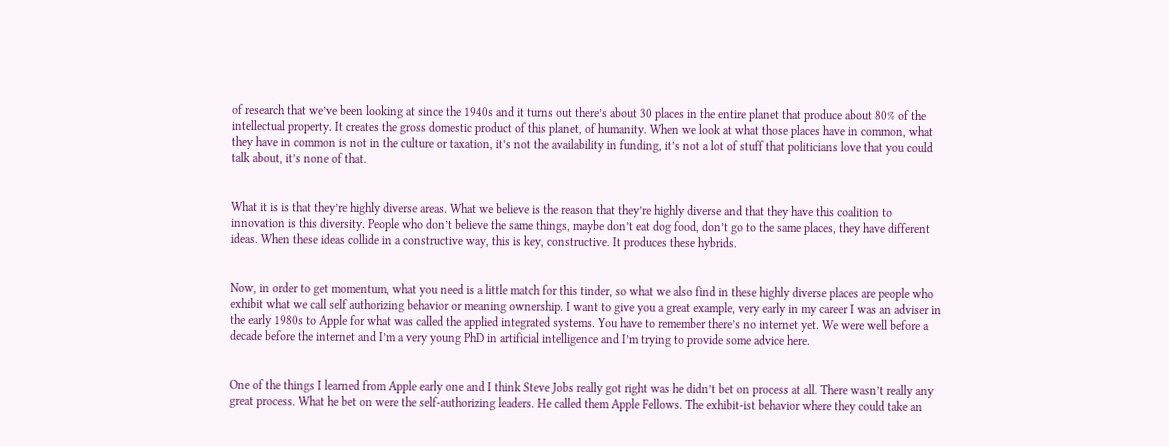of research that we’ve been looking at since the 1940s and it turns out there’s about 30 places in the entire planet that produce about 80% of the intellectual property. It creates the gross domestic product of this planet, of humanity. When we look at what those places have in common, what they have in common is not in the culture or taxation, it’s not the availability in funding, it’s not a lot of stuff that politicians love that you could talk about, it’s none of that.


What it is is that they’re highly diverse areas. What we believe is the reason that they’re highly diverse and that they have this coalition to innovation is this diversity. People who don’t believe the same things, maybe don’t eat dog food, don’t go to the same places, they have different ideas. When these ideas collide in a constructive way, this is key, constructive. It produces these hybrids.


Now, in order to get momentum, what you need is a little match for this tinder, so what we also find in these highly diverse places are people who exhibit what we call self authorizing behavior or meaning ownership. I want to give you a great example, very early in my career I was an adviser in the early 1980s to Apple for what was called the applied integrated systems. You have to remember there’s no internet yet. We were well before a decade before the internet and I’m a very young PhD in artificial intelligence and I’m trying to provide some advice here.


One of the things I learned from Apple early one and I think Steve Jobs really got right was he didn’t bet on process at all. There wasn’t really any great process. What he bet on were the self-authorizing leaders. He called them Apple Fellows. The exhibit-ist behavior where they could take an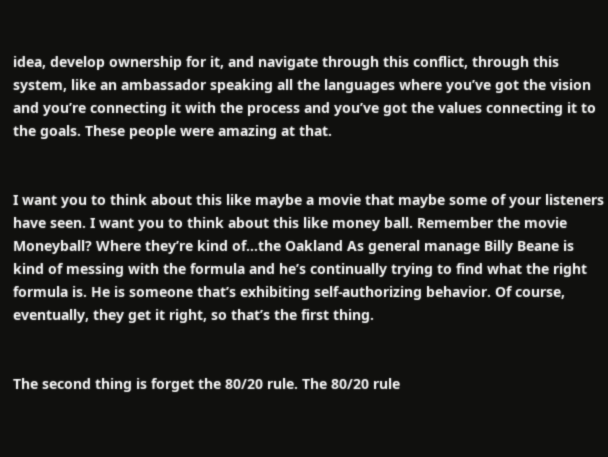idea, develop ownership for it, and navigate through this conflict, through this system, like an ambassador speaking all the languages where you’ve got the vision and you’re connecting it with the process and you’ve got the values connecting it to the goals. These people were amazing at that.


I want you to think about this like maybe a movie that maybe some of your listeners have seen. I want you to think about this like money ball. Remember the movie Moneyball? Where they’re kind of…the Oakland As general manage Billy Beane is kind of messing with the formula and he’s continually trying to find what the right formula is. He is someone that’s exhibiting self-authorizing behavior. Of course, eventually, they get it right, so that’s the first thing.


The second thing is forget the 80/20 rule. The 80/20 rule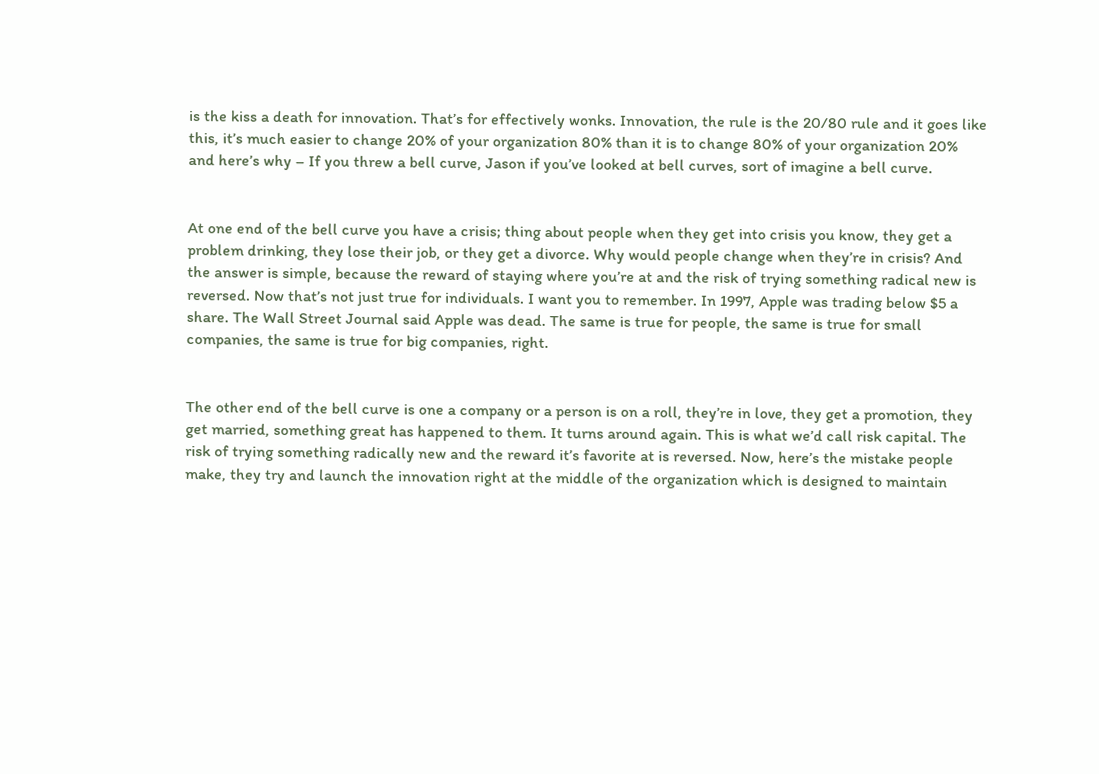is the kiss a death for innovation. That’s for effectively wonks. Innovation, the rule is the 20/80 rule and it goes like this, it’s much easier to change 20% of your organization 80% than it is to change 80% of your organization 20% and here’s why – If you threw a bell curve, Jason if you’ve looked at bell curves, sort of imagine a bell curve.


At one end of the bell curve you have a crisis; thing about people when they get into crisis you know, they get a problem drinking, they lose their job, or they get a divorce. Why would people change when they’re in crisis? And the answer is simple, because the reward of staying where you’re at and the risk of trying something radical new is reversed. Now that’s not just true for individuals. I want you to remember. In 1997, Apple was trading below $5 a share. The Wall Street Journal said Apple was dead. The same is true for people, the same is true for small companies, the same is true for big companies, right.


The other end of the bell curve is one a company or a person is on a roll, they’re in love, they get a promotion, they get married, something great has happened to them. It turns around again. This is what we’d call risk capital. The risk of trying something radically new and the reward it’s favorite at is reversed. Now, here’s the mistake people make, they try and launch the innovation right at the middle of the organization which is designed to maintain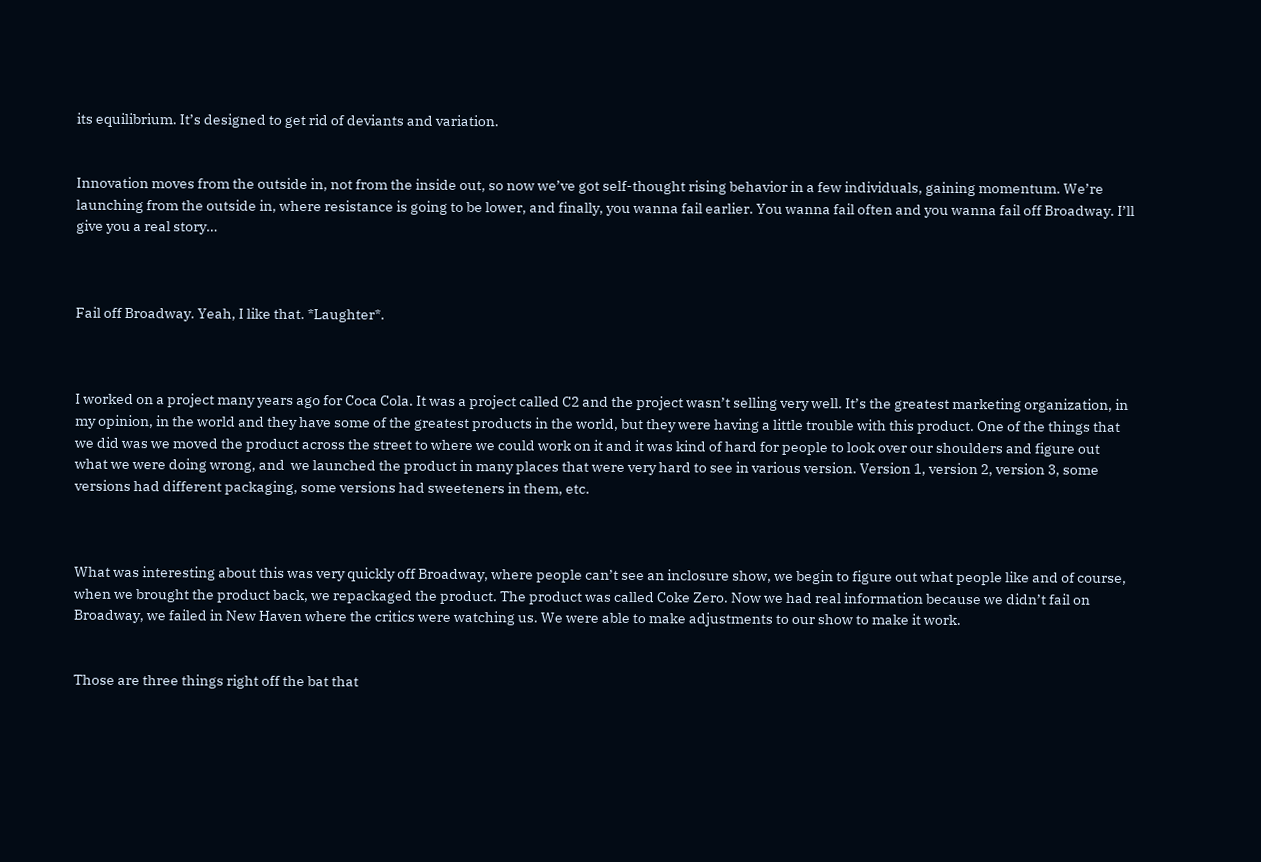its equilibrium. It’s designed to get rid of deviants and variation.


Innovation moves from the outside in, not from the inside out, so now we’ve got self-thought rising behavior in a few individuals, gaining momentum. We’re launching from the outside in, where resistance is going to be lower, and finally, you wanna fail earlier. You wanna fail often and you wanna fail off Broadway. I’ll give you a real story…



Fail off Broadway. Yeah, I like that. *Laughter*.



I worked on a project many years ago for Coca Cola. It was a project called C2 and the project wasn’t selling very well. It’s the greatest marketing organization, in my opinion, in the world and they have some of the greatest products in the world, but they were having a little trouble with this product. One of the things that we did was we moved the product across the street to where we could work on it and it was kind of hard for people to look over our shoulders and figure out what we were doing wrong, and  we launched the product in many places that were very hard to see in various version. Version 1, version 2, version 3, some versions had different packaging, some versions had sweeteners in them, etc.



What was interesting about this was very quickly off Broadway, where people can’t see an inclosure show, we begin to figure out what people like and of course, when we brought the product back, we repackaged the product. The product was called Coke Zero. Now we had real information because we didn’t fail on Broadway, we failed in New Haven where the critics were watching us. We were able to make adjustments to our show to make it work.


Those are three things right off the bat that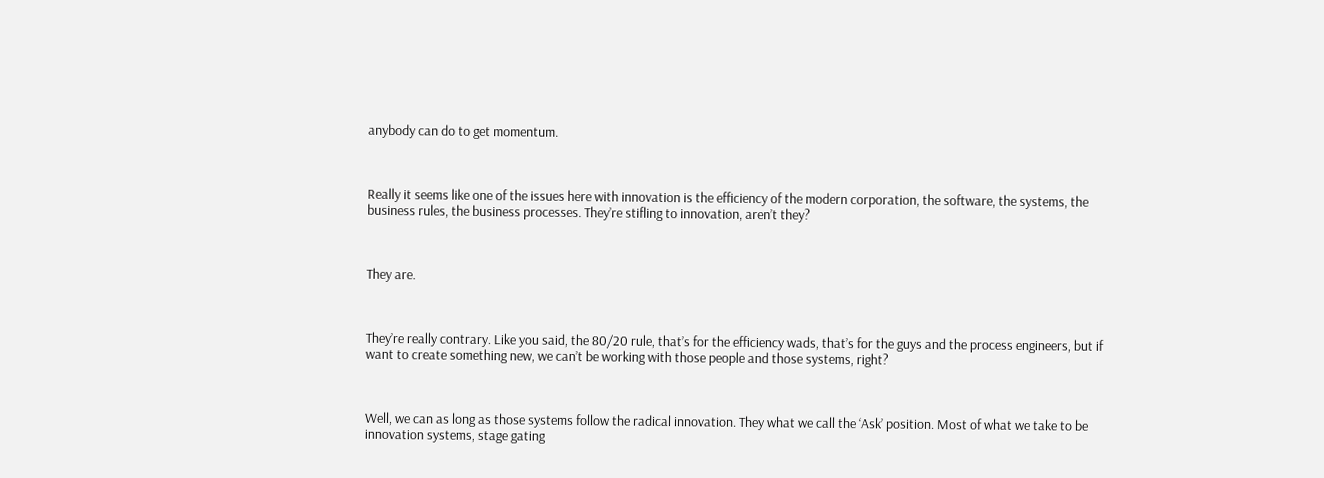anybody can do to get momentum.



Really it seems like one of the issues here with innovation is the efficiency of the modern corporation, the software, the systems, the business rules, the business processes. They’re stifling to innovation, aren’t they?



They are.



They’re really contrary. Like you said, the 80/20 rule, that’s for the efficiency wads, that’s for the guys and the process engineers, but if want to create something new, we can’t be working with those people and those systems, right?



Well, we can as long as those systems follow the radical innovation. They what we call the ‘Ask’ position. Most of what we take to be innovation systems, stage gating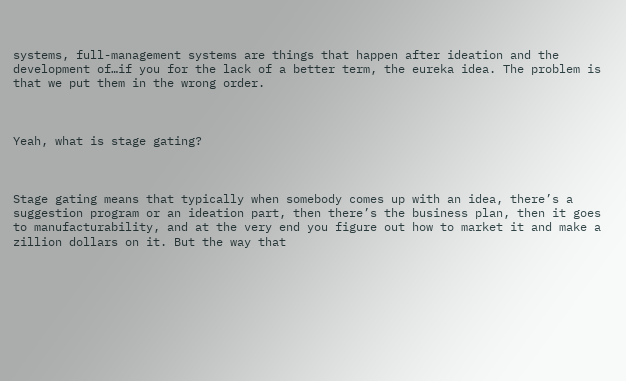systems, full-management systems are things that happen after ideation and the development of…if you for the lack of a better term, the eureka idea. The problem is that we put them in the wrong order.



Yeah, what is stage gating?



Stage gating means that typically when somebody comes up with an idea, there’s a suggestion program or an ideation part, then there’s the business plan, then it goes to manufacturability, and at the very end you figure out how to market it and make a zillion dollars on it. But the way that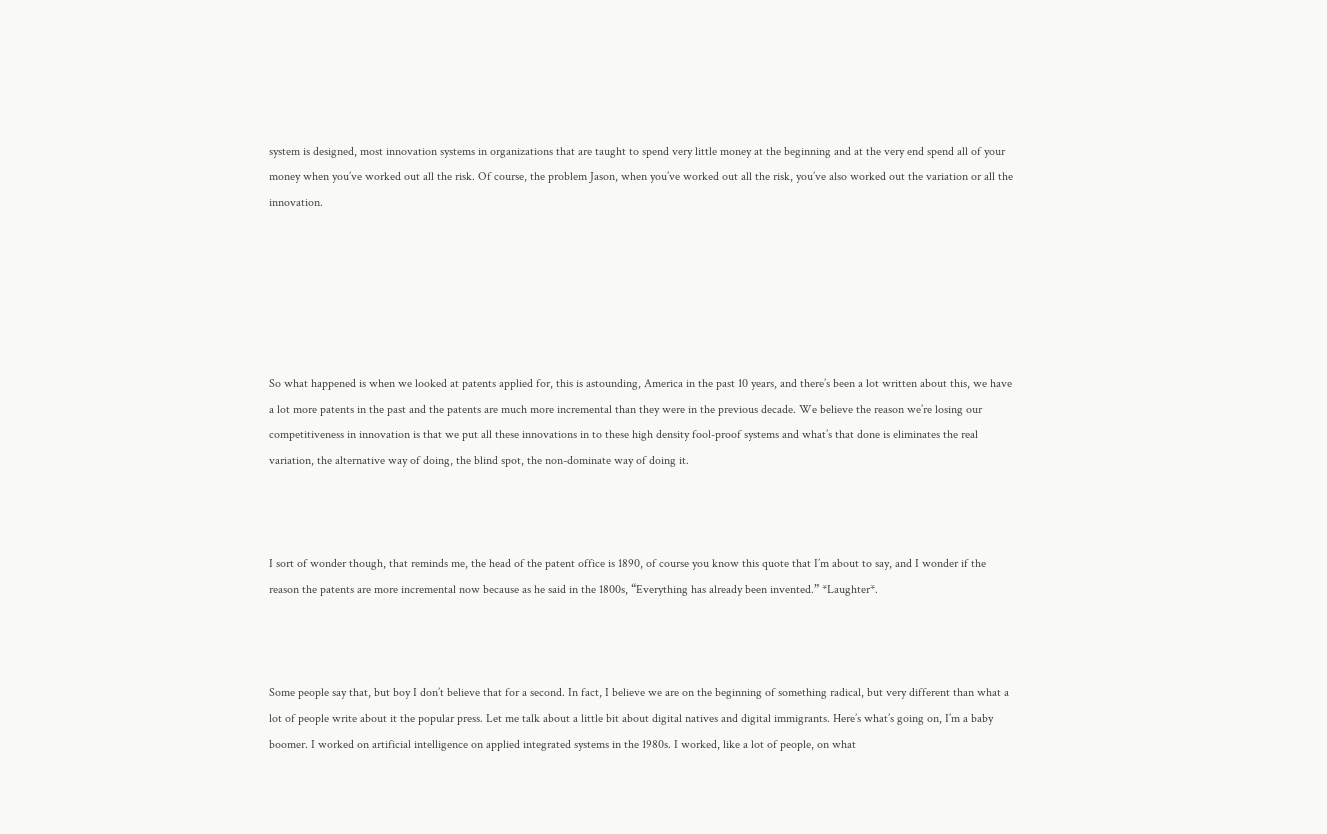system is designed, most innovation systems in organizations that are taught to spend very little money at the beginning and at the very end spend all of your money when you’ve worked out all the risk. Of course, the problem Jason, when you’ve worked out all the risk, you’ve also worked out the variation or all the innovation.






So what happened is when we looked at patents applied for, this is astounding, America in the past 10 years, and there’s been a lot written about this, we have a lot more patents in the past and the patents are much more incremental than they were in the previous decade. We believe the reason we’re losing our competitiveness in innovation is that we put all these innovations in to these high density fool-proof systems and what’s that done is eliminates the real variation, the alternative way of doing, the blind spot, the non-dominate way of doing it.



I sort of wonder though, that reminds me, the head of the patent office is 1890, of course you know this quote that I’m about to say, and I wonder if the reason the patents are more incremental now because as he said in the 1800s, “Everything has already been invented.” *Laughter*.



Some people say that, but boy I don’t believe that for a second. In fact, I believe we are on the beginning of something radical, but very different than what a lot of people write about it the popular press. Let me talk about a little bit about digital natives and digital immigrants. Here’s what’s going on, I’m a baby boomer. I worked on artificial intelligence on applied integrated systems in the 1980s. I worked, like a lot of people, on what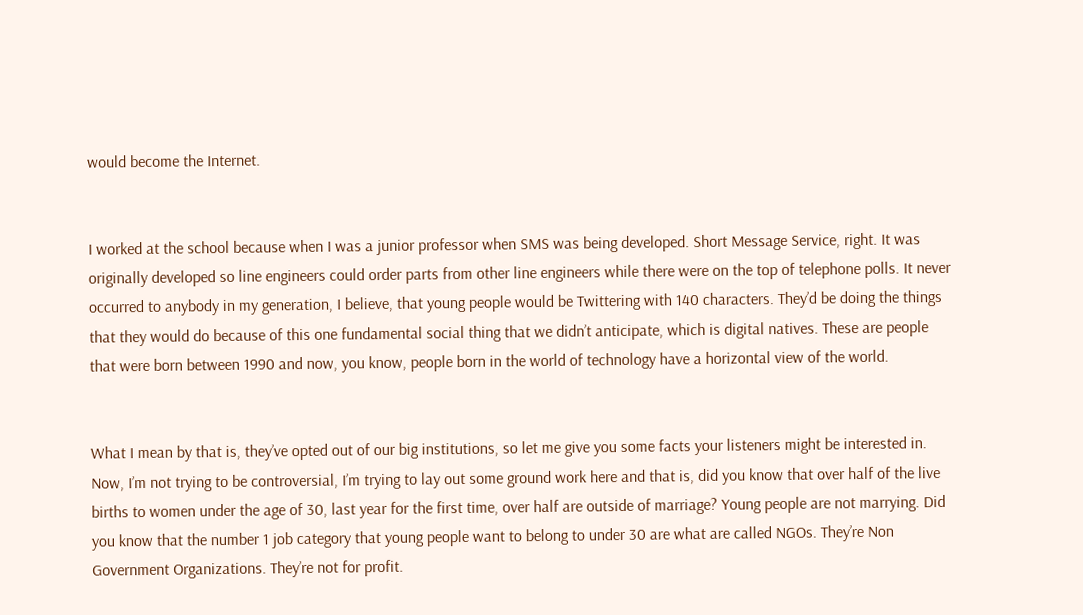would become the Internet.


I worked at the school because when I was a junior professor when SMS was being developed. Short Message Service, right. It was originally developed so line engineers could order parts from other line engineers while there were on the top of telephone polls. It never occurred to anybody in my generation, I believe, that young people would be Twittering with 140 characters. They’d be doing the things that they would do because of this one fundamental social thing that we didn’t anticipate, which is digital natives. These are people that were born between 1990 and now, you know, people born in the world of technology have a horizontal view of the world.


What I mean by that is, they’ve opted out of our big institutions, so let me give you some facts your listeners might be interested in. Now, I’m not trying to be controversial, I’m trying to lay out some ground work here and that is, did you know that over half of the live births to women under the age of 30, last year for the first time, over half are outside of marriage? Young people are not marrying. Did you know that the number 1 job category that young people want to belong to under 30 are what are called NGOs. They’re Non Government Organizations. They’re not for profit.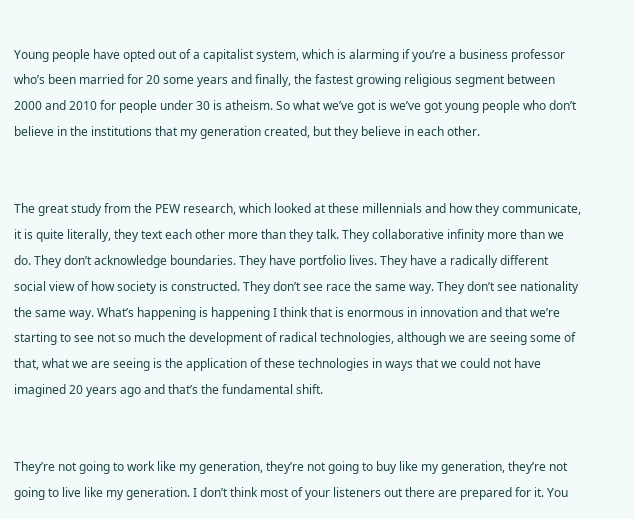Young people have opted out of a capitalist system, which is alarming if you’re a business professor who’s been married for 20 some years and finally, the fastest growing religious segment between 2000 and 2010 for people under 30 is atheism. So what we’ve got is we’ve got young people who don’t believe in the institutions that my generation created, but they believe in each other.


The great study from the PEW research, which looked at these millennials and how they communicate, it is quite literally, they text each other more than they talk. They collaborative infinity more than we do. They don’t acknowledge boundaries. They have portfolio lives. They have a radically different social view of how society is constructed. They don’t see race the same way. They don’t see nationality the same way. What’s happening is happening I think that is enormous in innovation and that we’re starting to see not so much the development of radical technologies, although we are seeing some of that, what we are seeing is the application of these technologies in ways that we could not have imagined 20 years ago and that’s the fundamental shift.


They’re not going to work like my generation, they’re not going to buy like my generation, they’re not going to live like my generation. I don’t think most of your listeners out there are prepared for it. You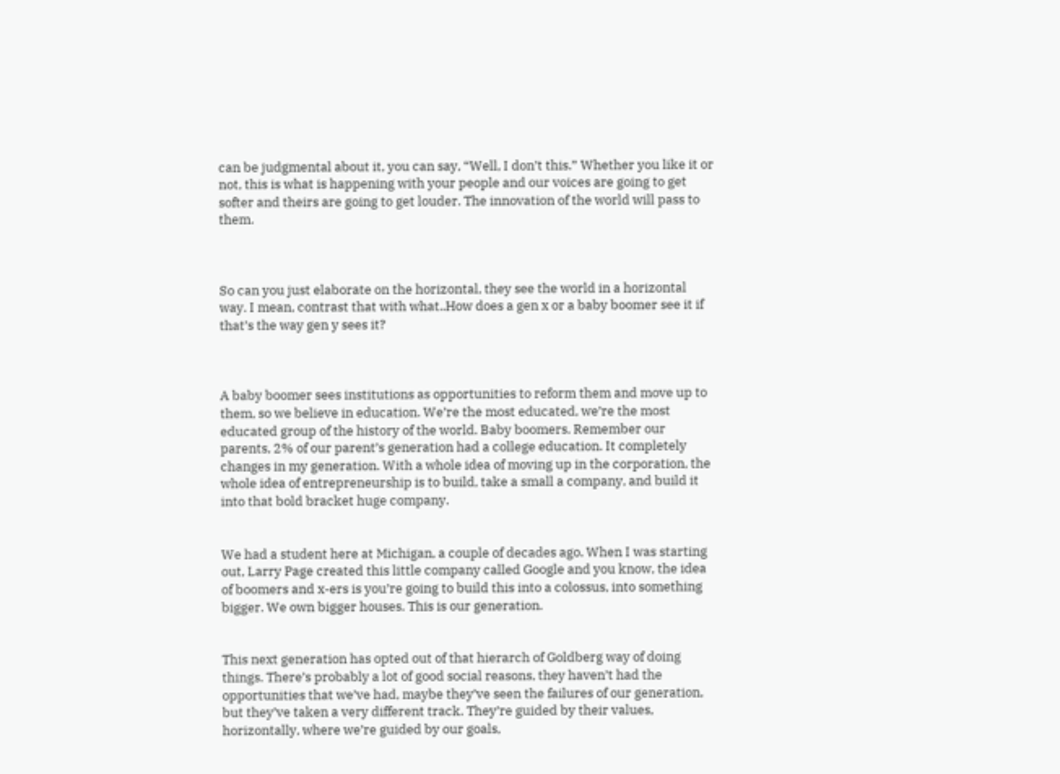can be judgmental about it, you can say, “Well, I don’t this.” Whether you like it or not, this is what is happening with your people and our voices are going to get softer and theirs are going to get louder. The innovation of the world will pass to them.



So can you just elaborate on the horizontal, they see the world in a horizontal way. I mean, contrast that with what..How does a gen x or a baby boomer see it if that’s the way gen y sees it?



A baby boomer sees institutions as opportunities to reform them and move up to them, so we believe in education. We’re the most educated, we’re the most educated group of the history of the world. Baby boomers. Remember our parents, 2% of our parent’s generation had a college education. It completely changes in my generation. With a whole idea of moving up in the corporation, the whole idea of entrepreneurship is to build, take a small a company, and build it into that bold bracket huge company.


We had a student here at Michigan, a couple of decades ago. When I was starting out, Larry Page created this little company called Google and you know, the idea of boomers and x-ers is you’re going to build this into a colossus, into something bigger. We own bigger houses. This is our generation.


This next generation has opted out of that hierarch of Goldberg way of doing things. There’s probably a lot of good social reasons, they haven’t had the opportunities that we’ve had, maybe they’ve seen the failures of our generation, but they’ve taken a very different track. They’re guided by their values, horizontally, where we’re guided by our goals,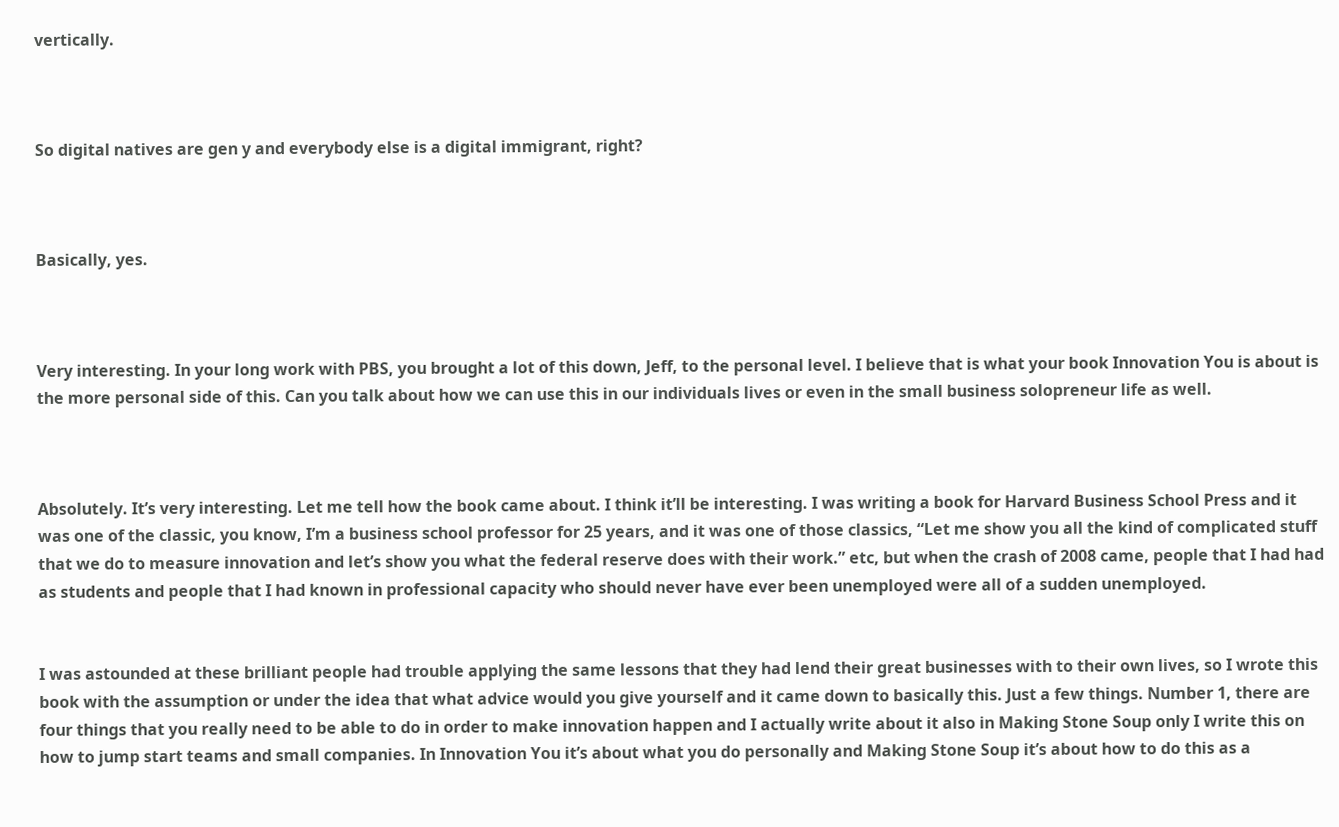vertically.



So digital natives are gen y and everybody else is a digital immigrant, right?



Basically, yes.



Very interesting. In your long work with PBS, you brought a lot of this down, Jeff, to the personal level. I believe that is what your book Innovation You is about is the more personal side of this. Can you talk about how we can use this in our individuals lives or even in the small business solopreneur life as well.



Absolutely. It’s very interesting. Let me tell how the book came about. I think it’ll be interesting. I was writing a book for Harvard Business School Press and it was one of the classic, you know, I’m a business school professor for 25 years, and it was one of those classics, “Let me show you all the kind of complicated stuff that we do to measure innovation and let’s show you what the federal reserve does with their work.” etc, but when the crash of 2008 came, people that I had had as students and people that I had known in professional capacity who should never have ever been unemployed were all of a sudden unemployed.


I was astounded at these brilliant people had trouble applying the same lessons that they had lend their great businesses with to their own lives, so I wrote this book with the assumption or under the idea that what advice would you give yourself and it came down to basically this. Just a few things. Number 1, there are four things that you really need to be able to do in order to make innovation happen and I actually write about it also in Making Stone Soup only I write this on how to jump start teams and small companies. In Innovation You it’s about what you do personally and Making Stone Soup it’s about how to do this as a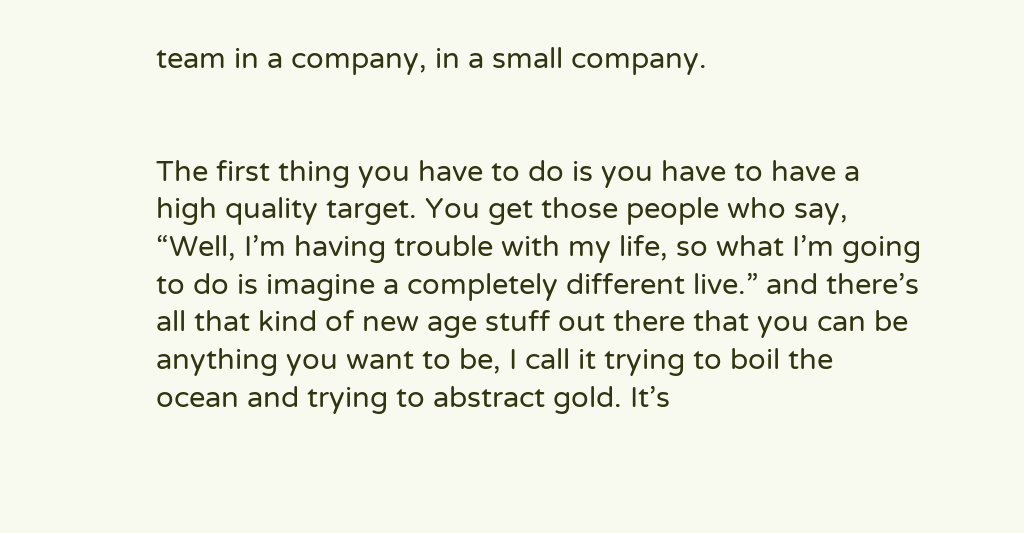team in a company, in a small company.


The first thing you have to do is you have to have a high quality target. You get those people who say, “Well, I’m having trouble with my life, so what I’m going to do is imagine a completely different live.” and there’s all that kind of new age stuff out there that you can be anything you want to be, I call it trying to boil the ocean and trying to abstract gold. It’s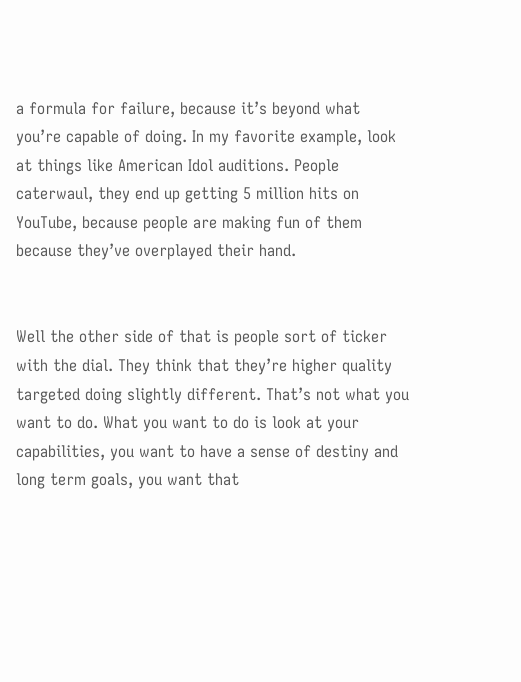a formula for failure, because it’s beyond what you’re capable of doing. In my favorite example, look at things like American Idol auditions. People caterwaul, they end up getting 5 million hits on YouTube, because people are making fun of them because they’ve overplayed their hand.


Well the other side of that is people sort of ticker with the dial. They think that they’re higher quality targeted doing slightly different. That’s not what you want to do. What you want to do is look at your capabilities, you want to have a sense of destiny and long term goals, you want that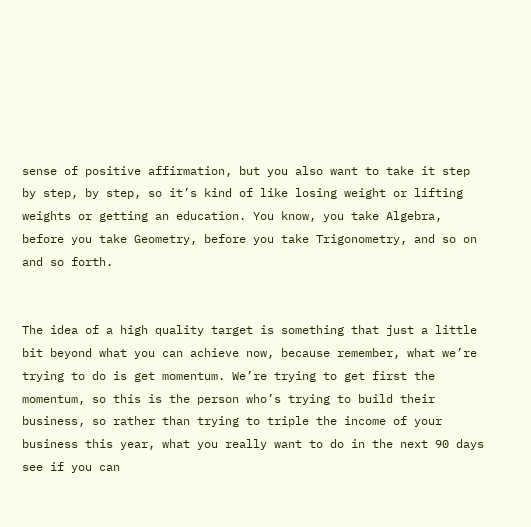sense of positive affirmation, but you also want to take it step by step, by step, so it’s kind of like losing weight or lifting weights or getting an education. You know, you take Algebra, before you take Geometry, before you take Trigonometry, and so on and so forth.


The idea of a high quality target is something that just a little bit beyond what you can achieve now, because remember, what we’re trying to do is get momentum. We’re trying to get first the momentum, so this is the person who’s trying to build their business, so rather than trying to triple the income of your business this year, what you really want to do in the next 90 days see if you can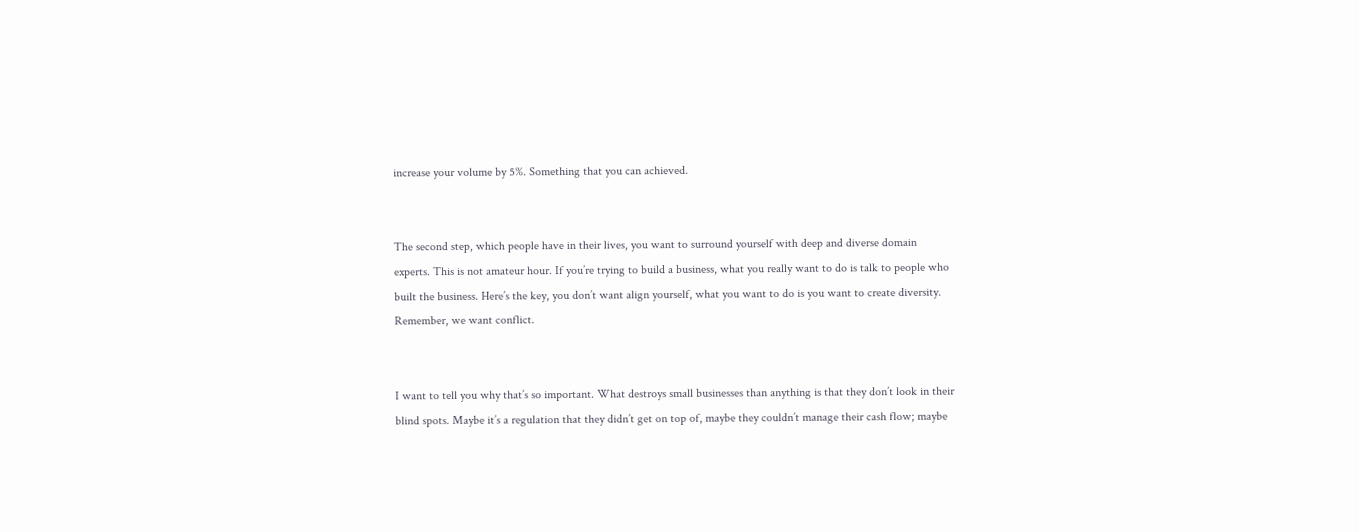increase your volume by 5%. Something that you can achieved.


The second step, which people have in their lives, you want to surround yourself with deep and diverse domain experts. This is not amateur hour. If you’re trying to build a business, what you really want to do is talk to people who built the business. Here’s the key, you don’t want align yourself, what you want to do is you want to create diversity. Remember, we want conflict.


I want to tell you why that’s so important. What destroys small businesses than anything is that they don’t look in their blind spots. Maybe it’s a regulation that they didn’t get on top of, maybe they couldn’t manage their cash flow; maybe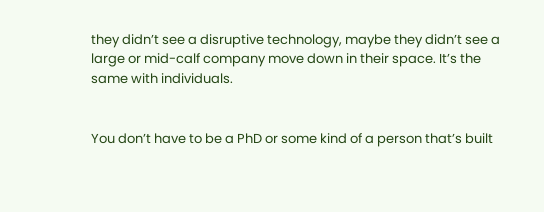they didn’t see a disruptive technology, maybe they didn’t see a large or mid-calf company move down in their space. It’s the same with individuals.


You don’t have to be a PhD or some kind of a person that’s built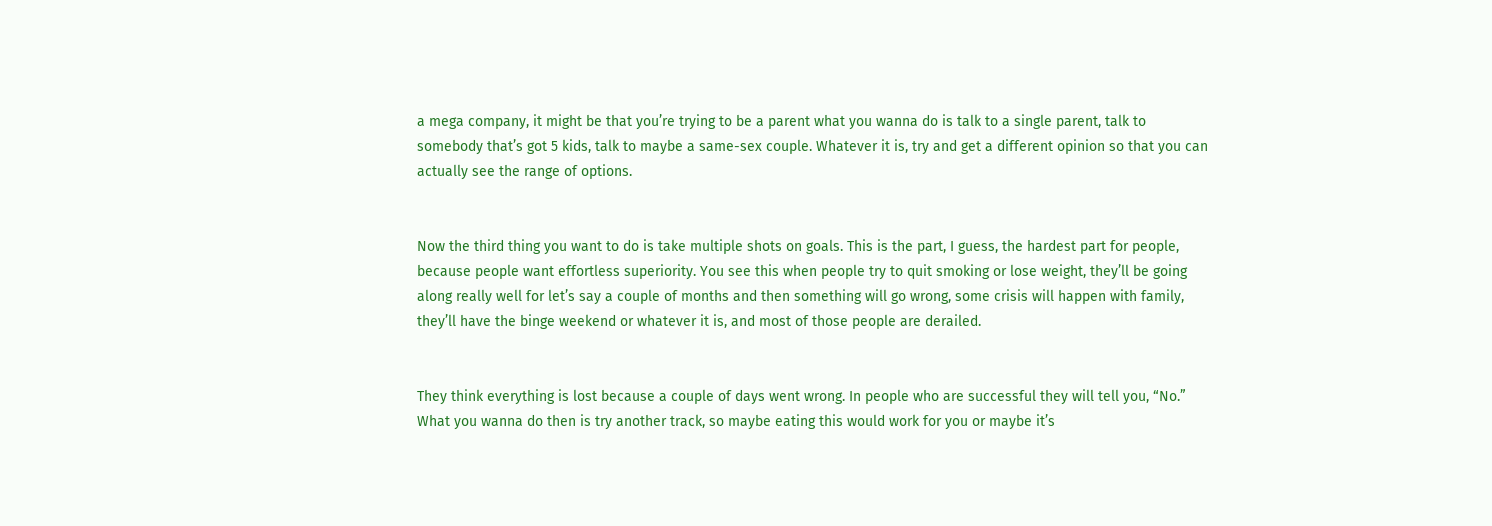a mega company, it might be that you’re trying to be a parent what you wanna do is talk to a single parent, talk to somebody that’s got 5 kids, talk to maybe a same-sex couple. Whatever it is, try and get a different opinion so that you can actually see the range of options.


Now the third thing you want to do is take multiple shots on goals. This is the part, I guess, the hardest part for people, because people want effortless superiority. You see this when people try to quit smoking or lose weight, they’ll be going along really well for let’s say a couple of months and then something will go wrong, some crisis will happen with family, they’ll have the binge weekend or whatever it is, and most of those people are derailed.


They think everything is lost because a couple of days went wrong. In people who are successful they will tell you, “No.” What you wanna do then is try another track, so maybe eating this would work for you or maybe it’s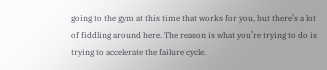going to the gym at this time that works for you, but there’s a lot of fiddling around here. The reason is what you’re trying to do is trying to accelerate the failure cycle.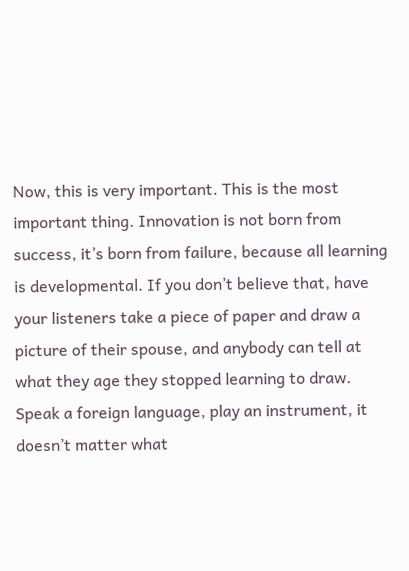Now, this is very important. This is the most important thing. Innovation is not born from success, it’s born from failure, because all learning is developmental. If you don’t believe that, have your listeners take a piece of paper and draw a picture of their spouse, and anybody can tell at what they age they stopped learning to draw. Speak a foreign language, play an instrument, it doesn’t matter what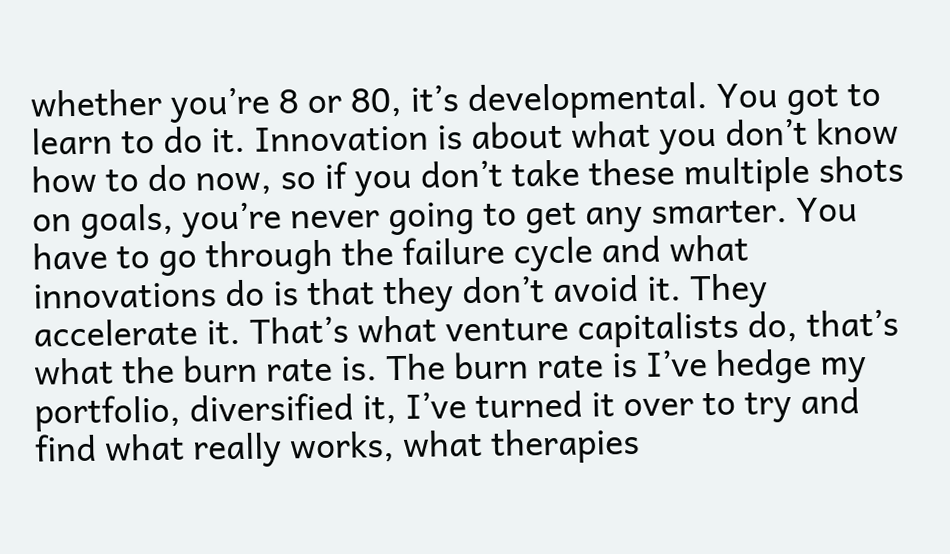whether you’re 8 or 80, it’s developmental. You got to learn to do it. Innovation is about what you don’t know how to do now, so if you don’t take these multiple shots on goals, you’re never going to get any smarter. You have to go through the failure cycle and what innovations do is that they don’t avoid it. They accelerate it. That’s what venture capitalists do, that’s what the burn rate is. The burn rate is I’ve hedge my portfolio, diversified it, I’ve turned it over to try and find what really works, what therapies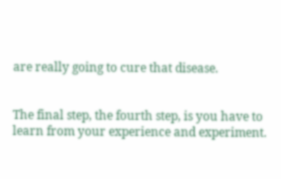are really going to cure that disease.


The final step, the fourth step, is you have to learn from your experience and experiment.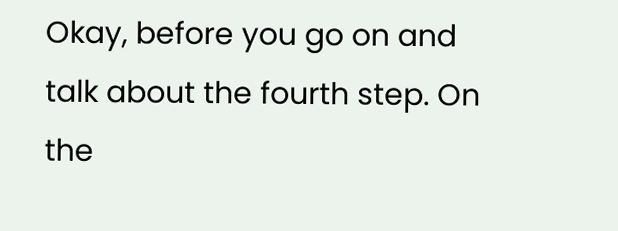Okay, before you go on and talk about the fourth step. On the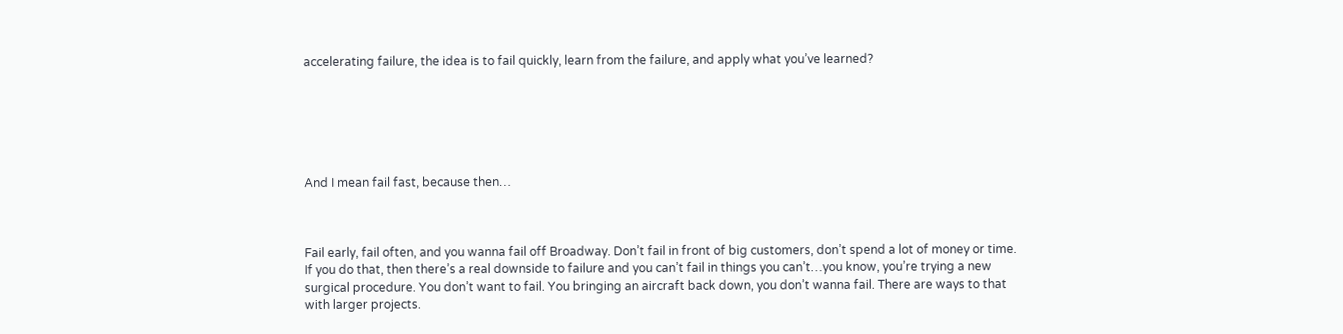accelerating failure, the idea is to fail quickly, learn from the failure, and apply what you’ve learned?






And I mean fail fast, because then…



Fail early, fail often, and you wanna fail off Broadway. Don’t fail in front of big customers, don’t spend a lot of money or time. If you do that, then there’s a real downside to failure and you can’t fail in things you can’t…you know, you’re trying a new surgical procedure. You don’t want to fail. You bringing an aircraft back down, you don’t wanna fail. There are ways to that with larger projects.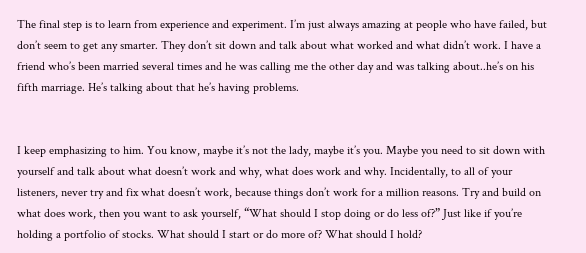The final step is to learn from experience and experiment. I’m just always amazing at people who have failed, but don’t seem to get any smarter. They don’t sit down and talk about what worked and what didn’t work. I have a friend who’s been married several times and he was calling me the other day and was talking about..he’s on his fifth marriage. He’s talking about that he’s having problems.


I keep emphasizing to him. You know, maybe it’s not the lady, maybe it’s you. Maybe you need to sit down with yourself and talk about what doesn’t work and why, what does work and why. Incidentally, to all of your listeners, never try and fix what doesn’t work, because things don’t work for a million reasons. Try and build on what does work, then you want to ask yourself, “What should I stop doing or do less of?” Just like if you’re holding a portfolio of stocks. What should I start or do more of? What should I hold?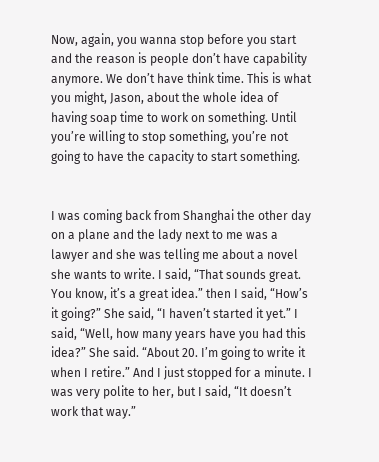Now, again, you wanna stop before you start and the reason is people don’t have capability anymore. We don’t have think time. This is what you might, Jason, about the whole idea of having soap time to work on something. Until you’re willing to stop something, you’re not going to have the capacity to start something.


I was coming back from Shanghai the other day on a plane and the lady next to me was a lawyer and she was telling me about a novel she wants to write. I said, “That sounds great. You know, it’s a great idea.” then I said, “How’s it going?” She said, “I haven’t started it yet.” I said, “Well, how many years have you had this idea?” She said. “About 20. I’m going to write it when I retire.” And I just stopped for a minute. I was very polite to her, but I said, “It doesn’t work that way.”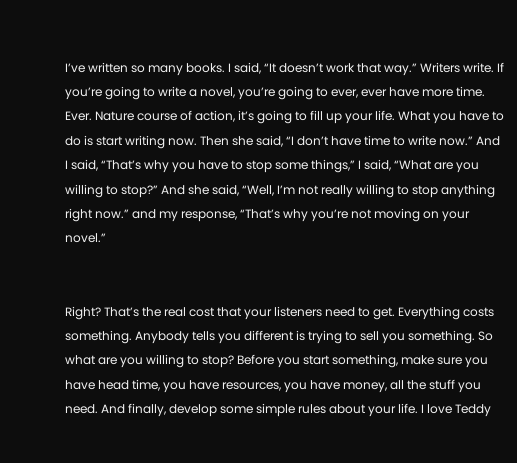I’ve written so many books. I said, “It doesn’t work that way.” Writers write. If you’re going to write a novel, you’re going to ever, ever have more time. Ever. Nature course of action, it’s going to fill up your life. What you have to do is start writing now. Then she said, “I don’t have time to write now.” And I said, “That’s why you have to stop some things,” I said, “What are you willing to stop?” And she said, “Well, I’m not really willing to stop anything right now.” and my response, “That’s why you’re not moving on your novel.”


Right? That’s the real cost that your listeners need to get. Everything costs something. Anybody tells you different is trying to sell you something. So what are you willing to stop? Before you start something, make sure you have head time, you have resources, you have money, all the stuff you need. And finally, develop some simple rules about your life. I love Teddy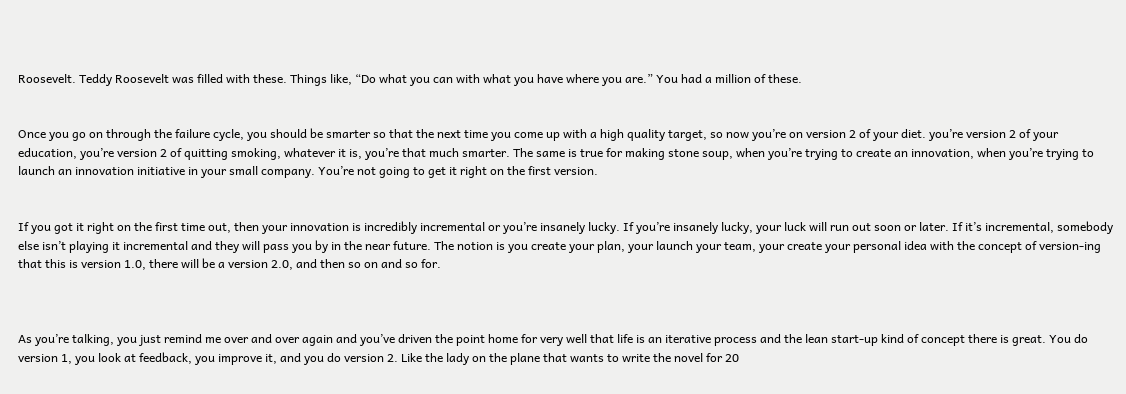Roosevelt. Teddy Roosevelt was filled with these. Things like, “Do what you can with what you have where you are.” You had a million of these.


Once you go on through the failure cycle, you should be smarter so that the next time you come up with a high quality target, so now you’re on version 2 of your diet. you’re version 2 of your education, you’re version 2 of quitting smoking, whatever it is, you’re that much smarter. The same is true for making stone soup, when you’re trying to create an innovation, when you’re trying to launch an innovation initiative in your small company. You’re not going to get it right on the first version.


If you got it right on the first time out, then your innovation is incredibly incremental or you’re insanely lucky. If you’re insanely lucky, your luck will run out soon or later. If it’s incremental, somebody else isn’t playing it incremental and they will pass you by in the near future. The notion is you create your plan, your launch your team, your create your personal idea with the concept of version-ing that this is version 1.0, there will be a version 2.0, and then so on and so for.



As you’re talking, you just remind me over and over again and you’ve driven the point home for very well that life is an iterative process and the lean start-up kind of concept there is great. You do version 1, you look at feedback, you improve it, and you do version 2. Like the lady on the plane that wants to write the novel for 20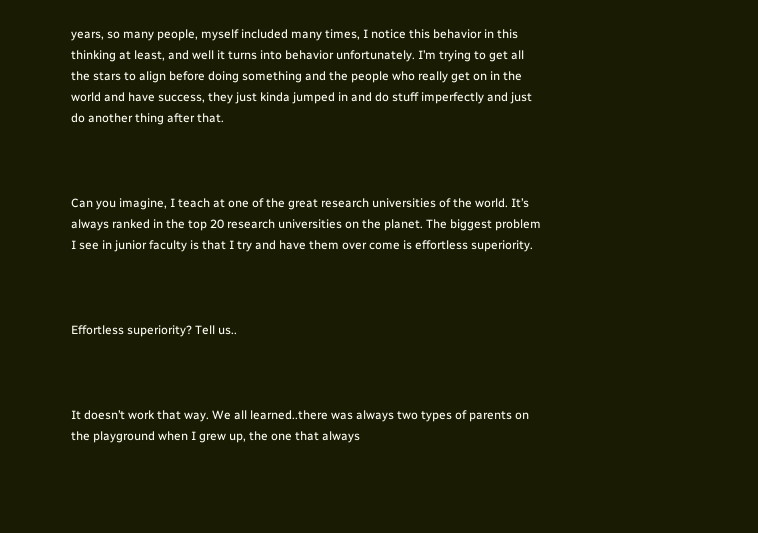years, so many people, myself included many times, I notice this behavior in this thinking at least, and well it turns into behavior unfortunately. I’m trying to get all the stars to align before doing something and the people who really get on in the world and have success, they just kinda jumped in and do stuff imperfectly and just do another thing after that.



Can you imagine, I teach at one of the great research universities of the world. It’s always ranked in the top 20 research universities on the planet. The biggest problem I see in junior faculty is that I try and have them over come is effortless superiority.



Effortless superiority? Tell us..



It doesn’t work that way. We all learned..there was always two types of parents on the playground when I grew up, the one that always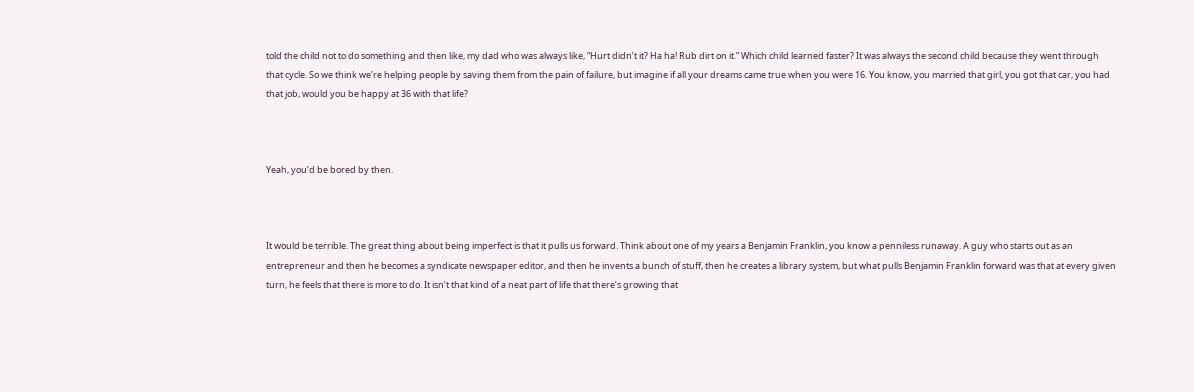told the child not to do something and then like, my dad who was always like, “Hurt didn’t it? Ha ha! Rub dirt on it.” Which child learned faster? It was always the second child because they went through that cycle. So we think we’re helping people by saving them from the pain of failure, but imagine if all your dreams came true when you were 16. You know, you married that girl, you got that car, you had that job, would you be happy at 36 with that life?



Yeah, you’d be bored by then.



It would be terrible. The great thing about being imperfect is that it pulls us forward. Think about one of my years a Benjamin Franklin, you know a penniless runaway. A guy who starts out as an entrepreneur and then he becomes a syndicate newspaper editor, and then he invents a bunch of stuff, then he creates a library system, but what pulls Benjamin Franklin forward was that at every given turn, he feels that there is more to do. It isn’t that kind of a neat part of life that there’s growing that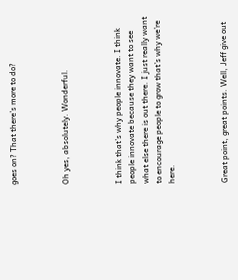goes on? That there’s more to do?



Oh yes, absolutely. Wonderful.



I think that’s why people innovate. I think people innovate because they want to see what else there is out there. I just really want to encourage people to grow that’s why we’re here.



Great point, great points. Well, Jeff give out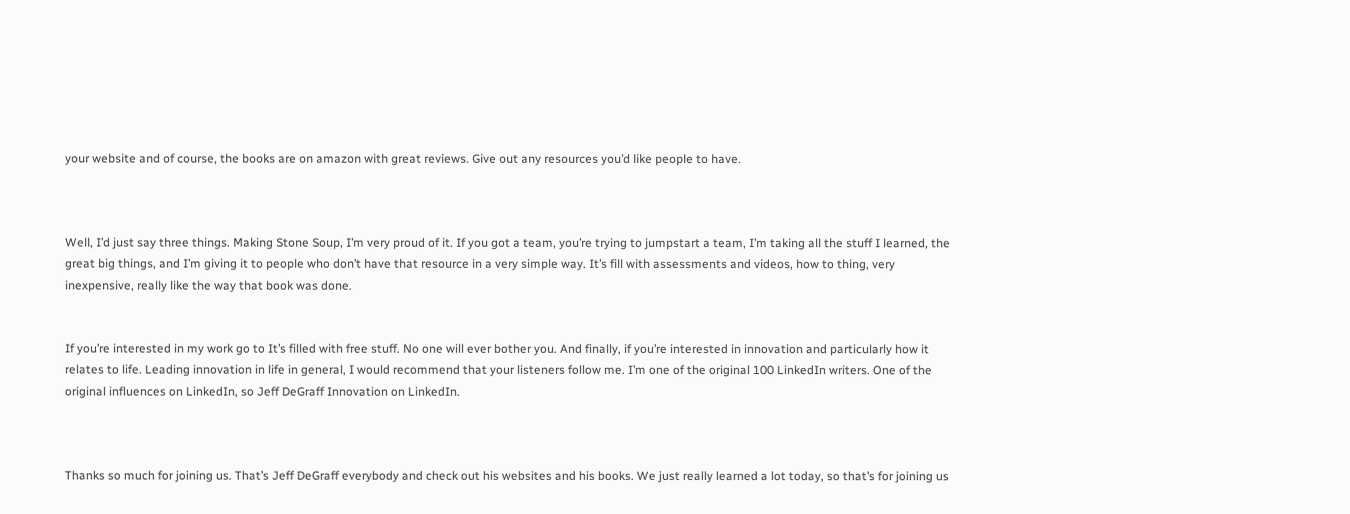your website and of course, the books are on amazon with great reviews. Give out any resources you’d like people to have.



Well, I’d just say three things. Making Stone Soup, I’m very proud of it. If you got a team, you’re trying to jumpstart a team, I’m taking all the stuff I learned, the great big things, and I’m giving it to people who don’t have that resource in a very simple way. It’s fill with assessments and videos, how to thing, very inexpensive, really like the way that book was done.


If you’re interested in my work go to It’s filled with free stuff. No one will ever bother you. And finally, if you’re interested in innovation and particularly how it relates to life. Leading innovation in life in general, I would recommend that your listeners follow me. I’m one of the original 100 LinkedIn writers. One of the original influences on LinkedIn, so Jeff DeGraff Innovation on LinkedIn.



Thanks so much for joining us. That’s Jeff DeGraff everybody and check out his websites and his books. We just really learned a lot today, so that’s for joining us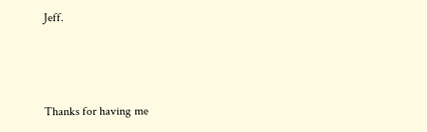Jeff.



Thanks for having me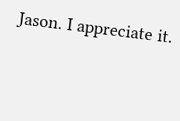Jason. I appreciate it.